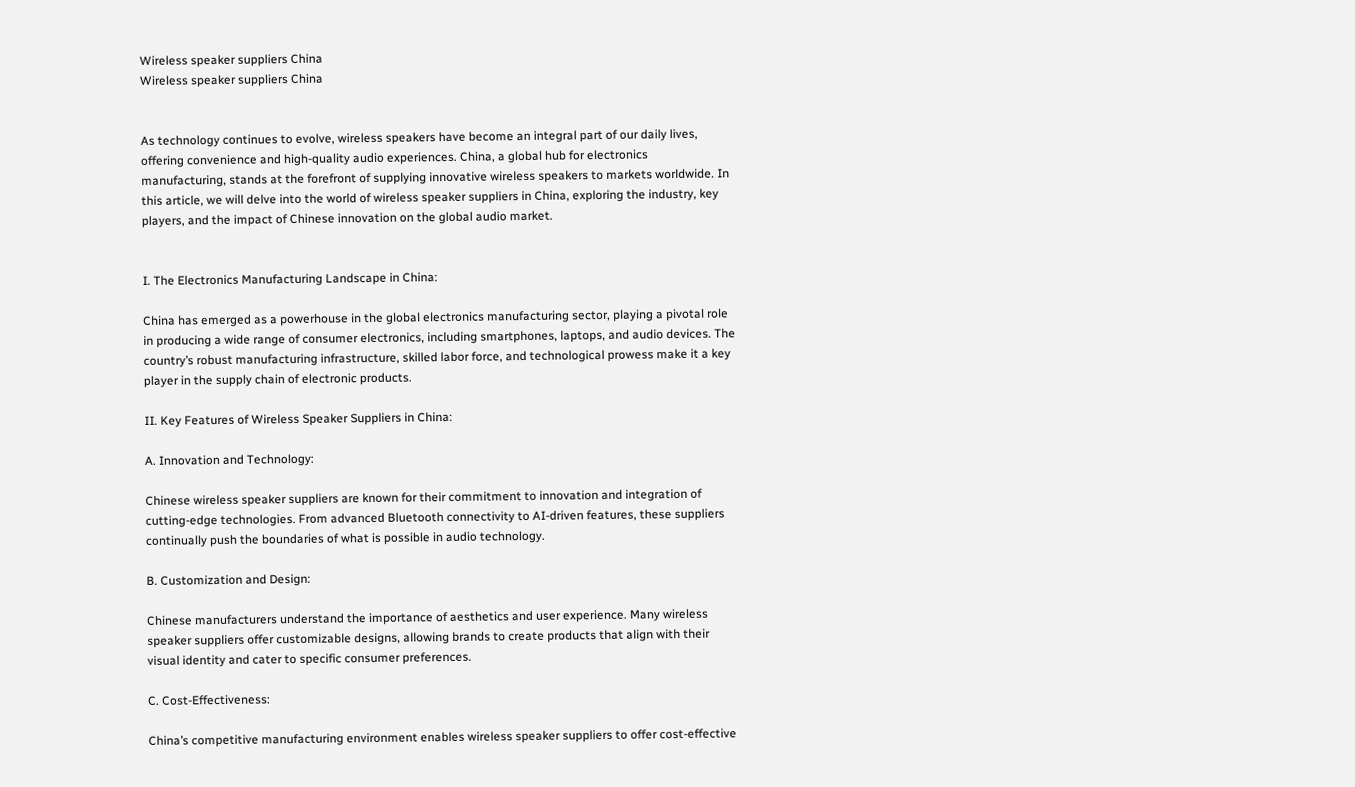Wireless speaker suppliers China
Wireless speaker suppliers China


As technology continues to evolve, wireless speakers have become an integral part of our daily lives, offering convenience and high-quality audio experiences. China, a global hub for electronics manufacturing, stands at the forefront of supplying innovative wireless speakers to markets worldwide. In this article, we will delve into the world of wireless speaker suppliers in China, exploring the industry, key players, and the impact of Chinese innovation on the global audio market.


I. The Electronics Manufacturing Landscape in China:

China has emerged as a powerhouse in the global electronics manufacturing sector, playing a pivotal role in producing a wide range of consumer electronics, including smartphones, laptops, and audio devices. The country’s robust manufacturing infrastructure, skilled labor force, and technological prowess make it a key player in the supply chain of electronic products.

II. Key Features of Wireless Speaker Suppliers in China:

A. Innovation and Technology:

Chinese wireless speaker suppliers are known for their commitment to innovation and integration of cutting-edge technologies. From advanced Bluetooth connectivity to AI-driven features, these suppliers continually push the boundaries of what is possible in audio technology.

B. Customization and Design:

Chinese manufacturers understand the importance of aesthetics and user experience. Many wireless speaker suppliers offer customizable designs, allowing brands to create products that align with their visual identity and cater to specific consumer preferences.

C. Cost-Effectiveness:

China’s competitive manufacturing environment enables wireless speaker suppliers to offer cost-effective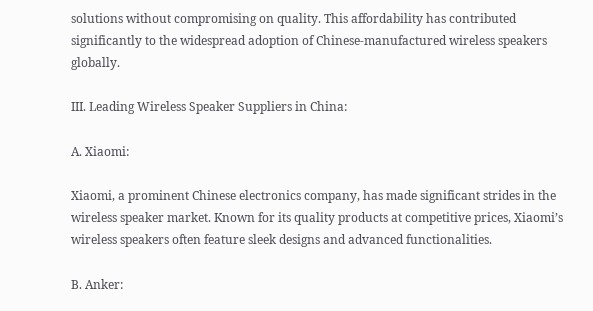solutions without compromising on quality. This affordability has contributed significantly to the widespread adoption of Chinese-manufactured wireless speakers globally.

III. Leading Wireless Speaker Suppliers in China:

A. Xiaomi:

Xiaomi, a prominent Chinese electronics company, has made significant strides in the wireless speaker market. Known for its quality products at competitive prices, Xiaomi’s wireless speakers often feature sleek designs and advanced functionalities.

B. Anker: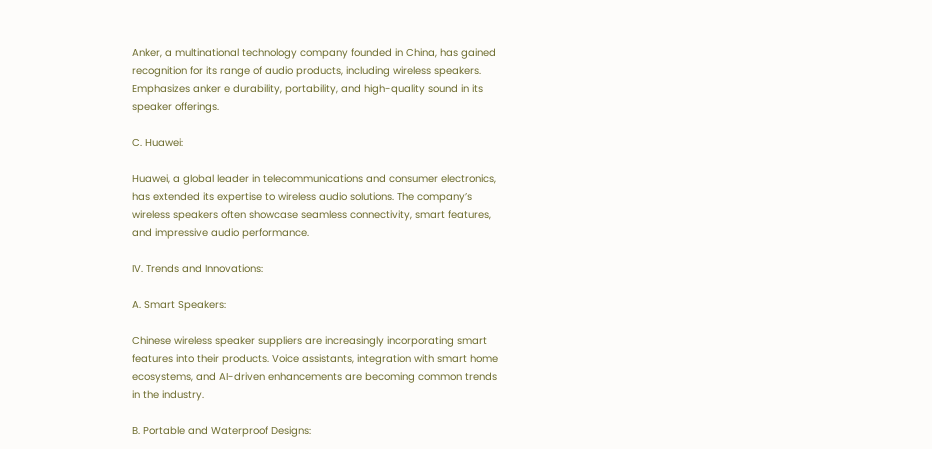Anker, a multinational technology company founded in China, has gained recognition for its range of audio products, including wireless speakers. Emphasizes anker e durability, portability, and high-quality sound in its speaker offerings.

C. Huawei:

Huawei, a global leader in telecommunications and consumer electronics, has extended its expertise to wireless audio solutions. The company’s wireless speakers often showcase seamless connectivity, smart features, and impressive audio performance.

IV. Trends and Innovations:

A. Smart Speakers:

Chinese wireless speaker suppliers are increasingly incorporating smart features into their products. Voice assistants, integration with smart home ecosystems, and AI-driven enhancements are becoming common trends in the industry.

B. Portable and Waterproof Designs: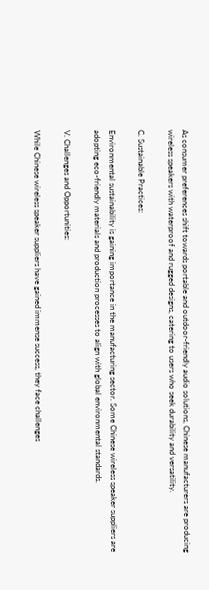As consumer preferences shift towards portable and outdoor-friendly audio solutions, Chinese manufacturers are producing wireless speakers with waterproof and rugged designs, catering to users who seek durability and versatility.

C. Sustainable Practices:

Environmental sustainability is gaining importance in the manufacturing sector. Some Chinese wireless speaker suppliers are adopting eco-friendly materials and production processes to align with global environmental standards.

V. Challenges and Opportunities:

While Chinese wireless speaker suppliers have gained immense success, they face challenges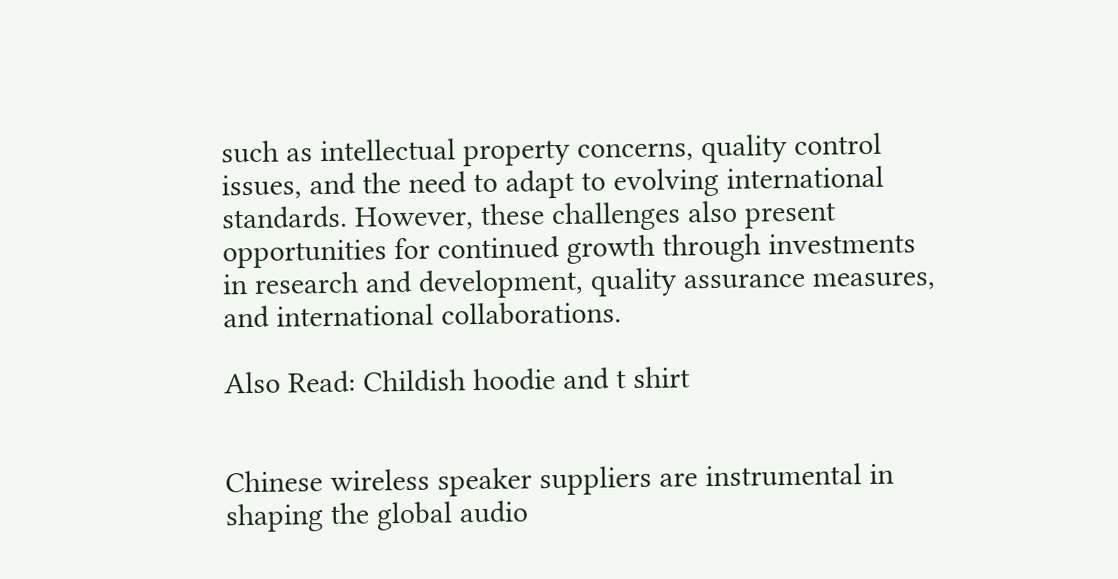such as intellectual property concerns, quality control issues, and the need to adapt to evolving international standards. However, these challenges also present opportunities for continued growth through investments in research and development, quality assurance measures, and international collaborations.

Also Read: Childish hoodie and t shirt


Chinese wireless speaker suppliers are instrumental in shaping the global audio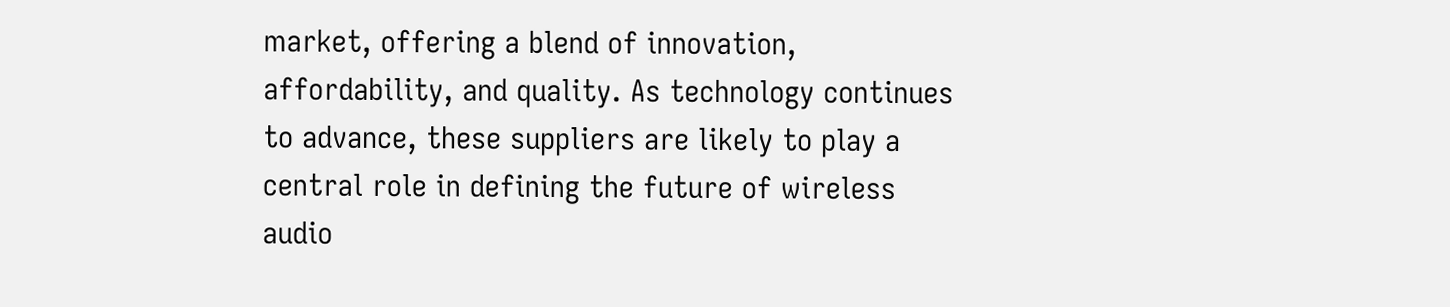market, offering a blend of innovation, affordability, and quality. As technology continues to advance, these suppliers are likely to play a central role in defining the future of wireless audio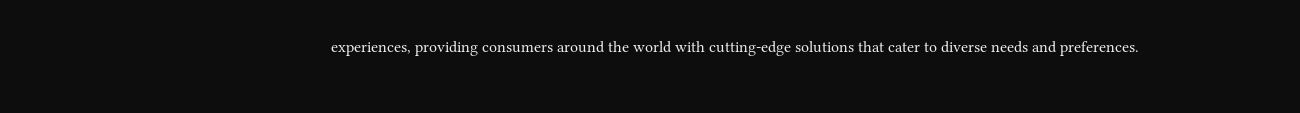experiences, providing consumers around the world with cutting-edge solutions that cater to diverse needs and preferences.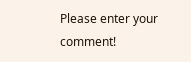Please enter your comment!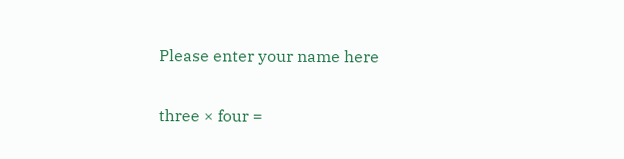Please enter your name here

three × four =